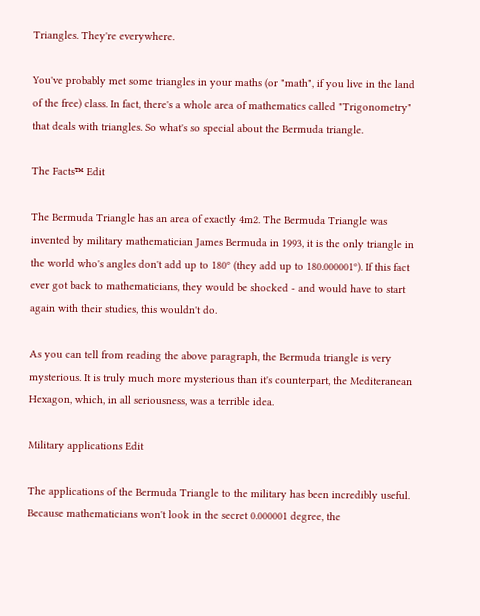Triangles. They're everywhere.

You've probably met some triangles in your maths (or "math", if you live in the land of the free) class. In fact, there's a whole area of mathematics called "Trigonometry" that deals with triangles. So what's so special about the Bermuda triangle.

The Facts™ Edit

The Bermuda Triangle has an area of exactly 4m2. The Bermuda Triangle was invented by military mathematician James Bermuda in 1993, it is the only triangle in the world who's angles don't add up to 180º (they add up to 180.000001º). If this fact ever got back to mathematicians, they would be shocked - and would have to start again with their studies, this wouldn't do.

As you can tell from reading the above paragraph, the Bermuda triangle is very mysterious. It is truly much more mysterious than it's counterpart, the Mediteranean Hexagon, which, in all seriousness, was a terrible idea.

Military applications Edit

The applications of the Bermuda Triangle to the military has been incredibly useful. Because mathematicians won't look in the secret 0.000001 degree, the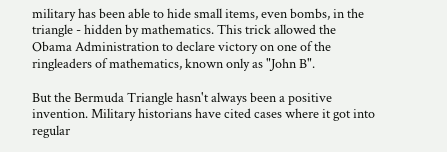military has been able to hide small items, even bombs, in the triangle - hidden by mathematics. This trick allowed the Obama Administration to declare victory on one of the ringleaders of mathematics, known only as "John B".

But the Bermuda Triangle hasn't always been a positive invention. Military historians have cited cases where it got into regular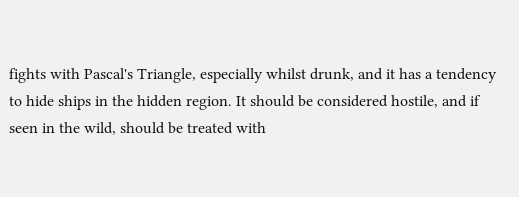fights with Pascal's Triangle, especially whilst drunk, and it has a tendency to hide ships in the hidden region. It should be considered hostile, and if seen in the wild, should be treated with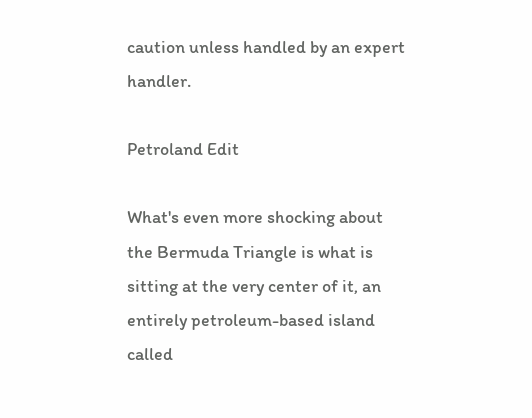caution unless handled by an expert handler.

Petroland Edit

What's even more shocking about the Bermuda Triangle is what is sitting at the very center of it, an entirely petroleum-based island called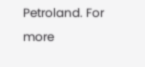Petroland. For more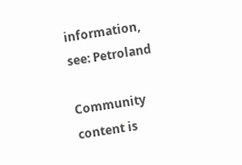information, see: Petroland

Community content is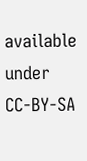available under CC-BY-SA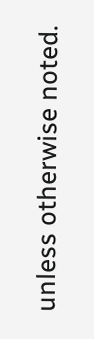unless otherwise noted.